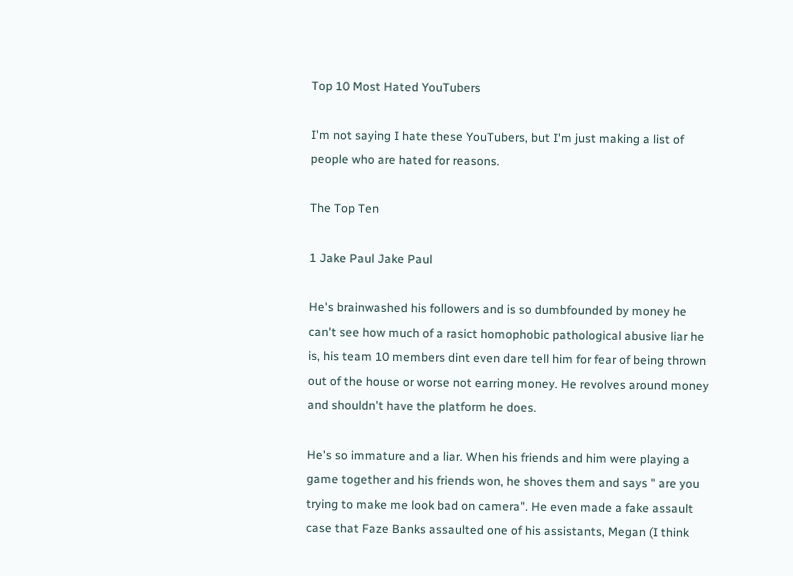Top 10 Most Hated YouTubers

I'm not saying I hate these YouTubers, but I'm just making a list of people who are hated for reasons.

The Top Ten

1 Jake Paul Jake Paul

He's brainwashed his followers and is so dumbfounded by money he can't see how much of a rasict homophobic pathological abusive liar he is, his team 10 members dint even dare tell him for fear of being thrown out of the house or worse not earring money. He revolves around money and shouldn't have the platform he does.

He's so immature and a liar. When his friends and him were playing a game together and his friends won, he shoves them and says " are you trying to make me look bad on camera". He even made a fake assault case that Faze Banks assaulted one of his assistants, Megan (I think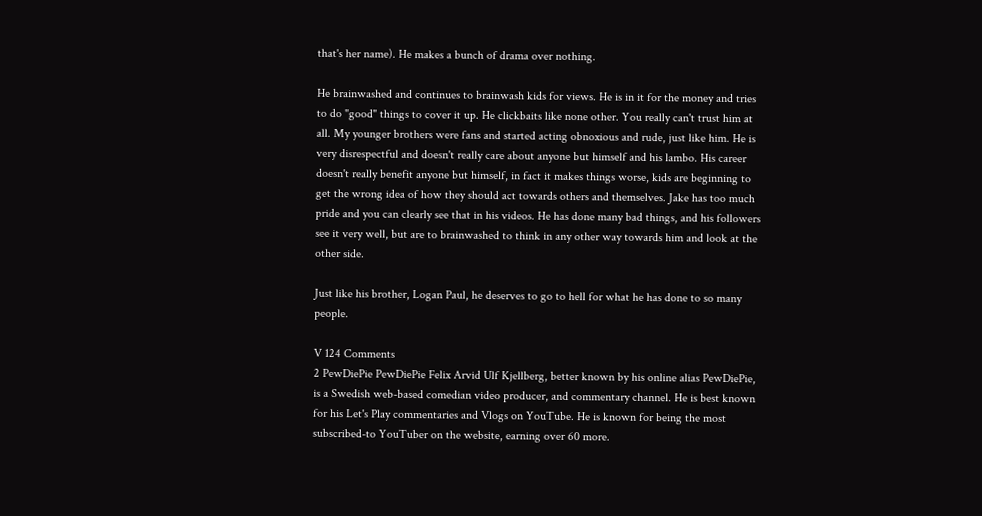that's her name). He makes a bunch of drama over nothing.

He brainwashed and continues to brainwash kids for views. He is in it for the money and tries to do "good" things to cover it up. He clickbaits like none other. You really can't trust him at all. My younger brothers were fans and started acting obnoxious and rude, just like him. He is very disrespectful and doesn't really care about anyone but himself and his lambo. His career doesn't really benefit anyone but himself, in fact it makes things worse, kids are beginning to get the wrong idea of how they should act towards others and themselves. Jake has too much pride and you can clearly see that in his videos. He has done many bad things, and his followers see it very well, but are to brainwashed to think in any other way towards him and look at the other side.

Just like his brother, Logan Paul, he deserves to go to hell for what he has done to so many people.

V 124 Comments
2 PewDiePie PewDiePie Felix Arvid Ulf Kjellberg, better known by his online alias PewDiePie, is a Swedish web-based comedian video producer, and commentary channel. He is best known for his Let's Play commentaries and Vlogs on YouTube. He is known for being the most subscribed-to YouTuber on the website, earning over 60 more.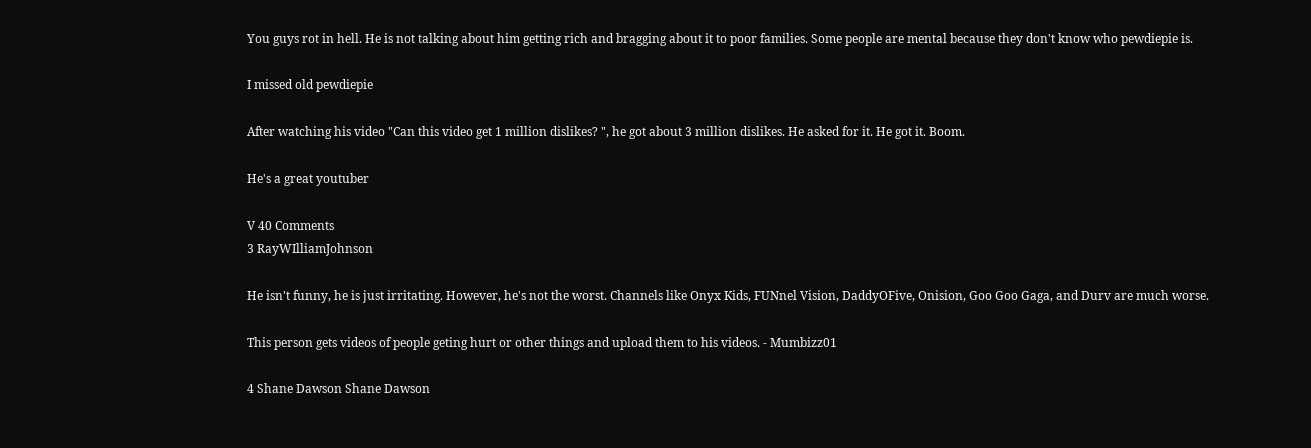You guys rot in hell. He is not talking about him getting rich and bragging about it to poor families. Some people are mental because they don't know who pewdiepie is.

I missed old pewdiepie

After watching his video "Can this video get 1 million dislikes? ", he got about 3 million dislikes. He asked for it. He got it. Boom.

He's a great youtuber

V 40 Comments
3 RayWIlliamJohnson

He isn't funny, he is just irritating. However, he's not the worst. Channels like Onyx Kids, FUNnel Vision, DaddyOFive, Onision, Goo Goo Gaga, and Durv are much worse.

This person gets videos of people geting hurt or other things and upload them to his videos. - Mumbizz01

4 Shane Dawson Shane Dawson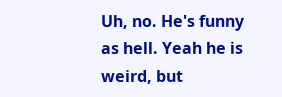Uh, no. He's funny as hell. Yeah he is weird, but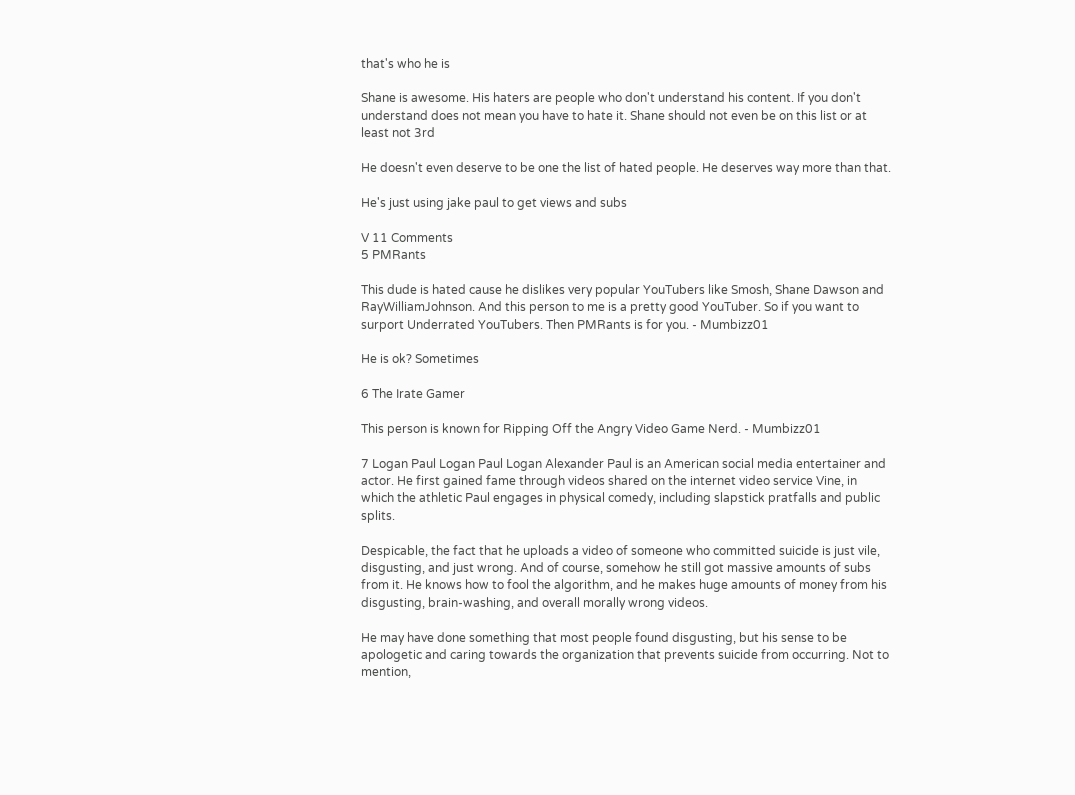that's who he is

Shane is awesome. His haters are people who don't understand his content. If you don't understand does not mean you have to hate it. Shane should not even be on this list or at least not 3rd

He doesn't even deserve to be one the list of hated people. He deserves way more than that.

He's just using jake paul to get views and subs

V 11 Comments
5 PMRants

This dude is hated cause he dislikes very popular YouTubers like Smosh, Shane Dawson and RayWilliamJohnson. And this person to me is a pretty good YouTuber. So if you want to surport Underrated YouTubers. Then PMRants is for you. - Mumbizz01

He is ok? Sometimes

6 The Irate Gamer

This person is known for Ripping Off the Angry Video Game Nerd. - Mumbizz01

7 Logan Paul Logan Paul Logan Alexander Paul is an American social media entertainer and actor. He first gained fame through videos shared on the internet video service Vine, in which the athletic Paul engages in physical comedy, including slapstick pratfalls and public splits.

Despicable, the fact that he uploads a video of someone who committed suicide is just vile, disgusting, and just wrong. And of course, somehow he still got massive amounts of subs from it. He knows how to fool the algorithm, and he makes huge amounts of money from his disgusting, brain-washing, and overall morally wrong videos.

He may have done something that most people found disgusting, but his sense to be apologetic and caring towards the organization that prevents suicide from occurring. Not to mention,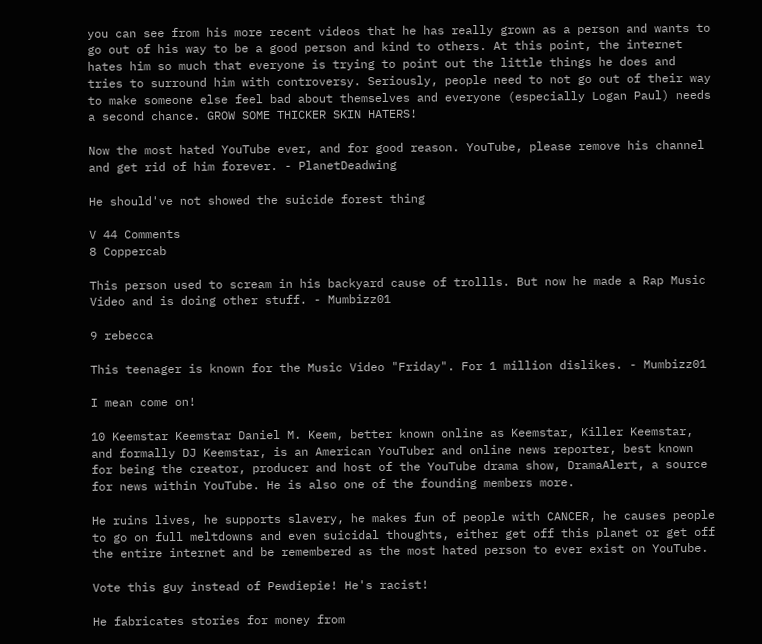you can see from his more recent videos that he has really grown as a person and wants to go out of his way to be a good person and kind to others. At this point, the internet hates him so much that everyone is trying to point out the little things he does and tries to surround him with controversy. Seriously, people need to not go out of their way to make someone else feel bad about themselves and everyone (especially Logan Paul) needs a second chance. GROW SOME THICKER SKIN HATERS!

Now the most hated YouTube ever, and for good reason. YouTube, please remove his channel and get rid of him forever. - PlanetDeadwing

He should've not showed the suicide forest thing

V 44 Comments
8 Coppercab

This person used to scream in his backyard cause of trollls. But now he made a Rap Music Video and is doing other stuff. - Mumbizz01

9 rebecca

This teenager is known for the Music Video "Friday". For 1 million dislikes. - Mumbizz01

I mean come on!

10 Keemstar Keemstar Daniel M. Keem, better known online as Keemstar, Killer Keemstar, and formally DJ Keemstar, is an American YouTuber and online news reporter, best known for being the creator, producer and host of the YouTube drama show, DramaAlert, a source for news within YouTube. He is also one of the founding members more.

He ruins lives, he supports slavery, he makes fun of people with CANCER, he causes people to go on full meltdowns and even suicidal thoughts, either get off this planet or get off the entire internet and be remembered as the most hated person to ever exist on YouTube.

Vote this guy instead of Pewdiepie! He's racist!

He fabricates stories for money from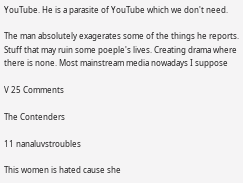YouTube. He is a parasite of YouTube which we don't need.

The man absolutely exagerates some of the things he reports. Stuff that may ruin some poeple's lives. Creating drama where there is none. Most mainstream media nowadays I suppose

V 25 Comments

The Contenders

11 nanaluvstroubles

This women is hated cause she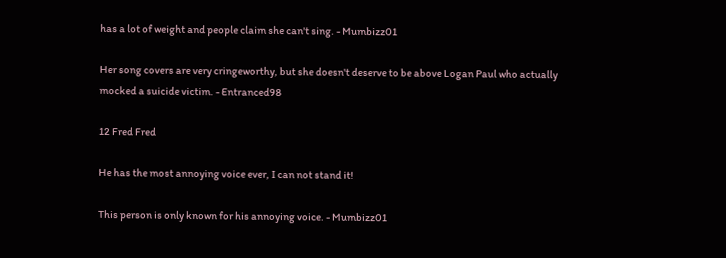has a lot of weight and people claim she can't sing. - Mumbizz01

Her song covers are very cringeworthy, but she doesn't deserve to be above Logan Paul who actually mocked a suicide victim. - Entranced98

12 Fred Fred

He has the most annoying voice ever, I can not stand it!

This person is only known for his annoying voice. - Mumbizz01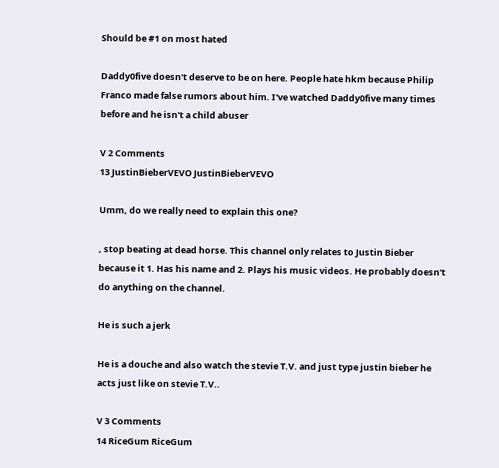Should be #1 on most hated

Daddy0five doesn't deserve to be on here. People hate hkm because Philip Franco made false rumors about him. I've watched Daddy0five many times before and he isn't a child abuser

V 2 Comments
13 JustinBieberVEVO JustinBieberVEVO

Umm, do we really need to explain this one?

, stop beating at dead horse. This channel only relates to Justin Bieber because it 1. Has his name and 2. Plays his music videos. He probably doesn't do anything on the channel.

He is such a jerk

He is a douche and also watch the stevie T.V. and just type justin bieber he acts just like on stevie T.V..

V 3 Comments
14 RiceGum RiceGum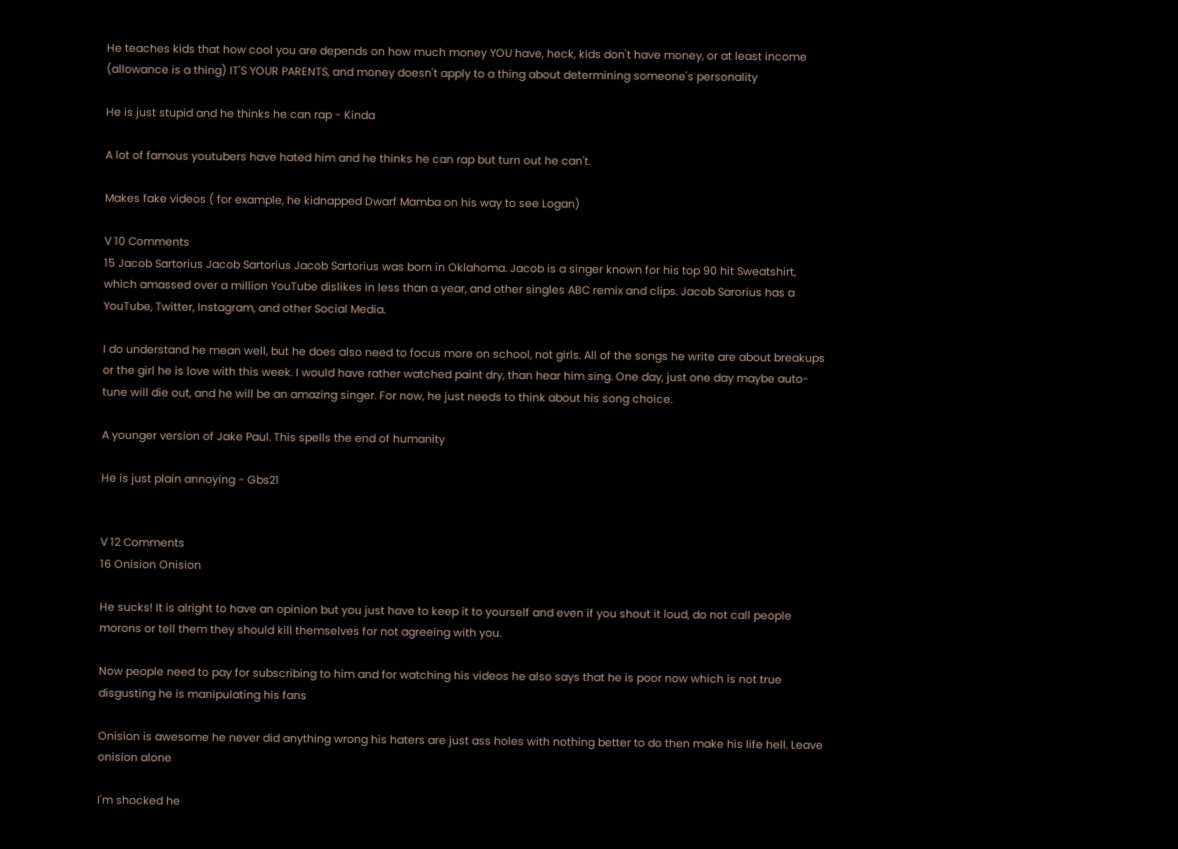He teaches kids that how cool you are depends on how much money YOU have, heck, kids don't have money, or at least income (allowance is a thing) IT'S YOUR PARENTS, and money doesn't apply to a thing about determining someone's personality

He is just stupid and he thinks he can rap - Kinda

A lot of famous youtubers have hated him and he thinks he can rap but turn out he can't.

Makes fake videos ( for example, he kidnapped Dwarf Mamba on his way to see Logan)

V 10 Comments
15 Jacob Sartorius Jacob Sartorius Jacob Sartorius was born in Oklahoma. Jacob is a singer known for his top 90 hit Sweatshirt, which amassed over a million YouTube dislikes in less than a year, and other singles ABC remix and clips. Jacob Sarorius has a YouTube, Twitter, Instagram, and other Social Media.

I do understand he mean well, but he does also need to focus more on school, not girls. All of the songs he write are about breakups or the girl he is love with this week. I would have rather watched paint dry, than hear him sing. One day, just one day maybe auto-tune will die out, and he will be an amazing singer. For now, he just needs to think about his song choice.

A younger version of Jake Paul. This spells the end of humanity

He is just plain annoying - Gbs21


V 12 Comments
16 Onision Onision

He sucks! It is alright to have an opinion but you just have to keep it to yourself and even if you shout it loud, do not call people morons or tell them they should kill themselves for not agreeing with you.

Now people need to pay for subscribing to him and for watching his videos he also says that he is poor now which is not true disgusting he is manipulating his fans

Onision is awesome he never did anything wrong his haters are just ass holes with nothing better to do then make his life hell. Leave onision alone

I'm shocked he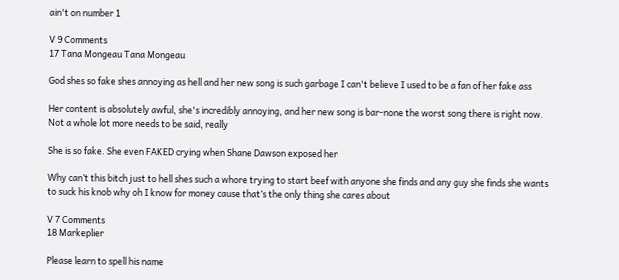ain't on number 1

V 9 Comments
17 Tana Mongeau Tana Mongeau

God shes so fake shes annoying as hell and her new song is such garbage I can't believe I used to be a fan of her fake ass

Her content is absolutely awful, she's incredibly annoying, and her new song is bar-none the worst song there is right now. Not a whole lot more needs to be said, really

She is so fake. She even FAKED crying when Shane Dawson exposed her

Why can’t this bitch just to hell shes such a whore trying to start beef with anyone she finds and any guy she finds she wants to suck his knob why oh I know for money cause that’s the only thing she cares about

V 7 Comments
18 Markeplier

Please learn to spell his name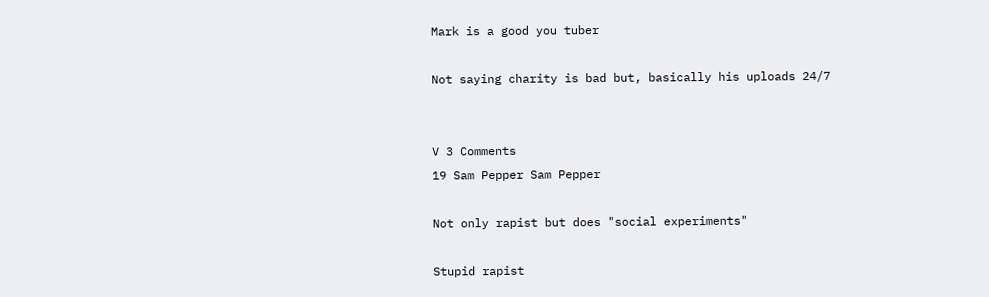Mark is a good you tuber

Not saying charity is bad but, basically his uploads 24/7


V 3 Comments
19 Sam Pepper Sam Pepper

Not only rapist but does "social experiments"

Stupid rapist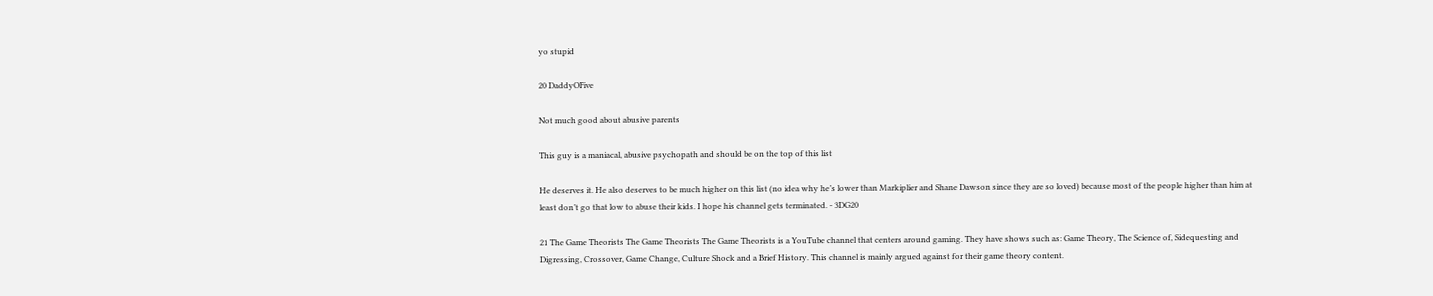yo stupid

20 DaddyOFive

Not much good about abusive parents

This guy is a maniacal, abusive psychopath and should be on the top of this list

He deserves it. He also deserves to be much higher on this list (no idea why he’s lower than Markiplier and Shane Dawson since they are so loved) because most of the people higher than him at least don’t go that low to abuse their kids. I hope his channel gets terminated. - 3DG20

21 The Game Theorists The Game Theorists The Game Theorists is a YouTube channel that centers around gaming. They have shows such as: Game Theory, The Science of, Sidequesting and Digressing, Crossover, Game Change, Culture Shock and a Brief History. This channel is mainly argued against for their game theory content.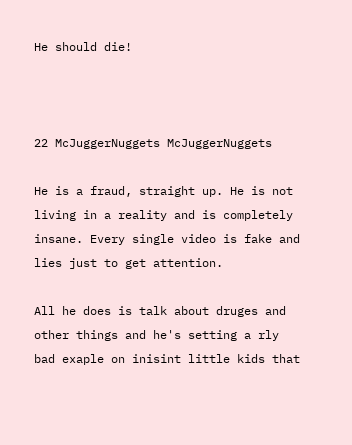He should die!



22 McJuggerNuggets McJuggerNuggets

He is a fraud, straight up. He is not living in a reality and is completely insane. Every single video is fake and lies just to get attention.

All he does is talk about druges and other things and he's setting a rly bad exaple on inisint little kids that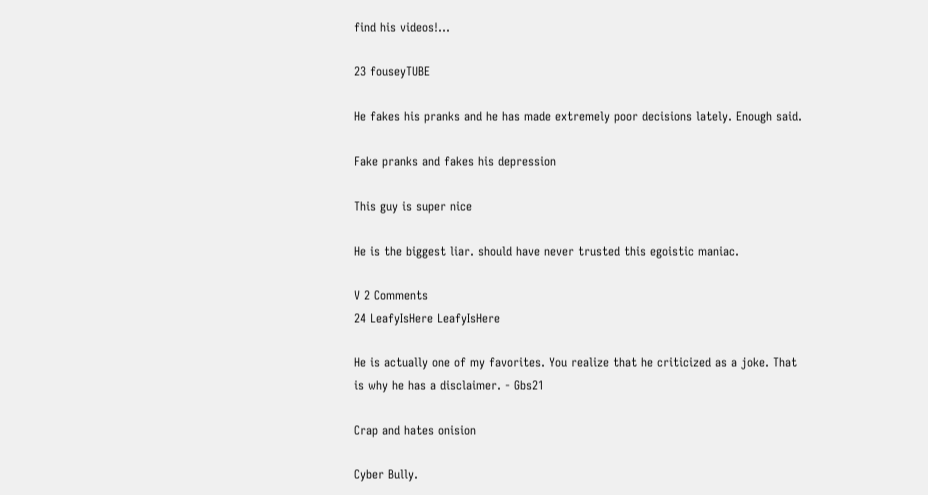find his videos!...

23 fouseyTUBE

He fakes his pranks and he has made extremely poor decisions lately. Enough said.

Fake pranks and fakes his depression

This guy is super nice

He is the biggest liar. should have never trusted this egoistic maniac.

V 2 Comments
24 LeafyIsHere LeafyIsHere

He is actually one of my favorites. You realize that he criticized as a joke. That is why he has a disclaimer. - Gbs21

Crap and hates onision

Cyber Bully.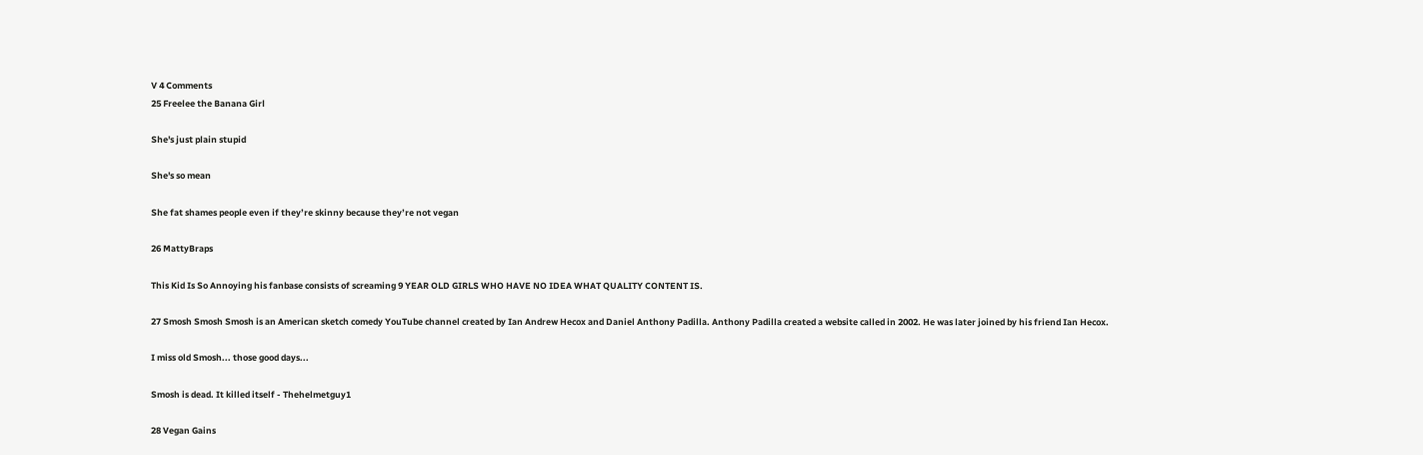V 4 Comments
25 Freelee the Banana Girl

She's just plain stupid

She's so mean

She fat shames people even if they’re skinny because they’re not vegan

26 MattyBraps

This Kid Is So Annoying his fanbase consists of screaming 9 YEAR OLD GIRLS WHO HAVE NO IDEA WHAT QUALITY CONTENT IS.

27 Smosh Smosh Smosh is an American sketch comedy YouTube channel created by Ian Andrew Hecox and Daniel Anthony Padilla. Anthony Padilla created a website called in 2002. He was later joined by his friend Ian Hecox.

I miss old Smosh... those good days...

Smosh is dead. It killed itself - Thehelmetguy1

28 Vegan Gains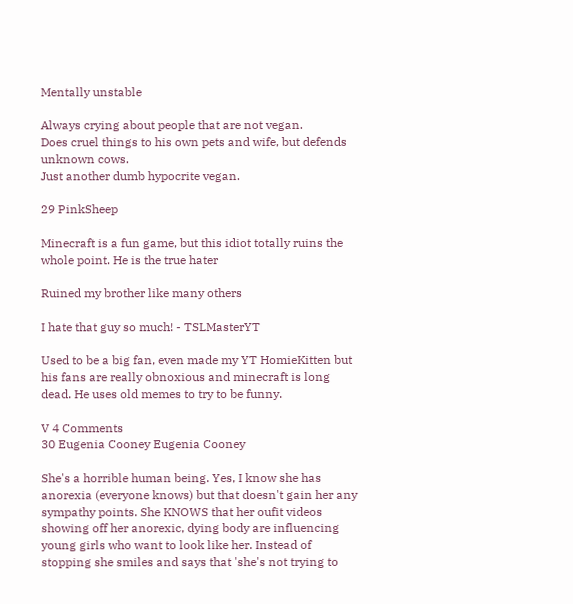Mentally unstable

Always crying about people that are not vegan.
Does cruel things to his own pets and wife, but defends unknown cows.
Just another dumb hypocrite vegan.

29 PinkSheep

Minecraft is a fun game, but this idiot totally ruins the whole point. He is the true hater

Ruined my brother like many others

I hate that guy so much! - TSLMasterYT

Used to be a big fan, even made my YT HomieKitten but his fans are really obnoxious and minecraft is long dead. He uses old memes to try to be funny.

V 4 Comments
30 Eugenia Cooney Eugenia Cooney

She's a horrible human being. Yes, I know she has anorexia (everyone knows) but that doesn't gain her any sympathy points. She KNOWS that her oufit videos showing off her anorexic, dying body are influencing young girls who want to look like her. Instead of stopping she smiles and says that 'she's not trying to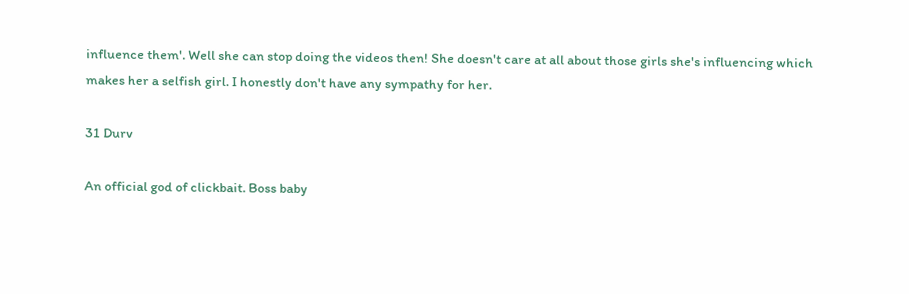influence them'. Well she can stop doing the videos then! She doesn't care at all about those girls she's influencing which makes her a selfish girl. I honestly don't have any sympathy for her.

31 Durv

An official god of clickbait. Boss baby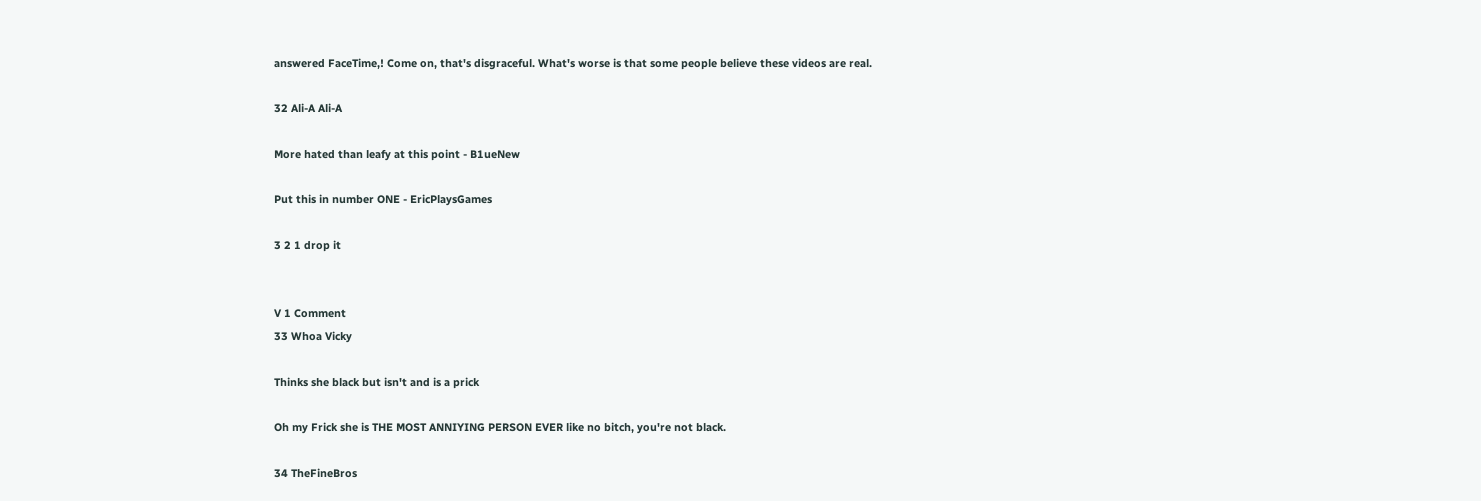answered FaceTime,! Come on, that's disgraceful. What's worse is that some people believe these videos are real.

32 Ali-A Ali-A

More hated than leafy at this point - B1ueNew

Put this in number ONE - EricPlaysGames

3 2 1 drop it


V 1 Comment
33 Whoa Vicky

Thinks she black but isn't and is a prick

Oh my Frick she is THE MOST ANNIYING PERSON EVER like no bitch, you're not black.

34 TheFineBros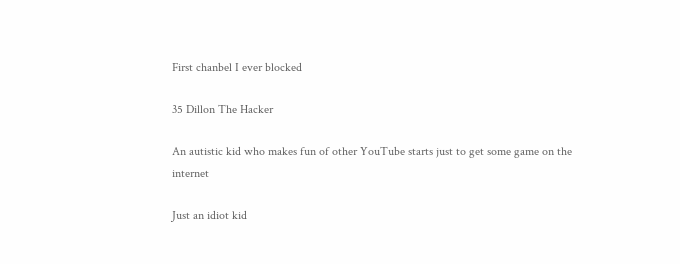First chanbel I ever blocked

35 Dillon The Hacker

An autistic kid who makes fun of other YouTube starts just to get some game on the internet

Just an idiot kid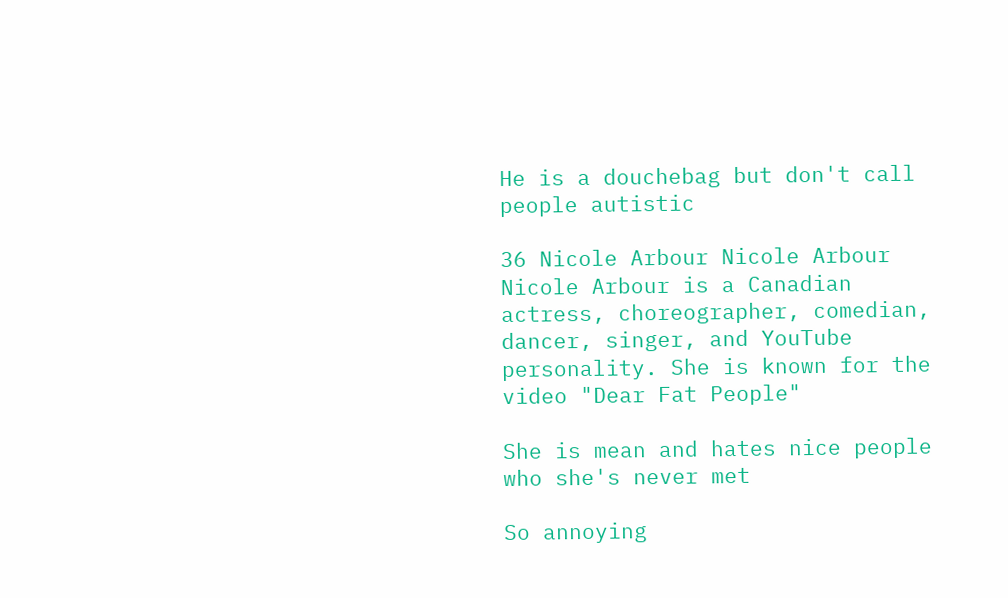He is a douchebag but don't call people autistic

36 Nicole Arbour Nicole Arbour Nicole Arbour is a Canadian actress, choreographer, comedian, dancer, singer, and YouTube personality. She is known for the video "Dear Fat People"

She is mean and hates nice people who she's never met

So annoying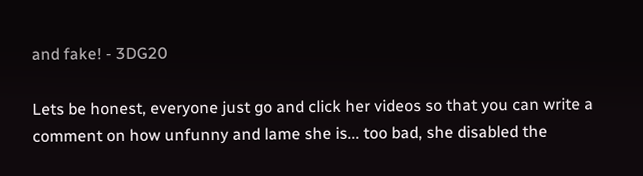and fake! - 3DG20

Lets be honest, everyone just go and click her videos so that you can write a comment on how unfunny and lame she is... too bad, she disabled the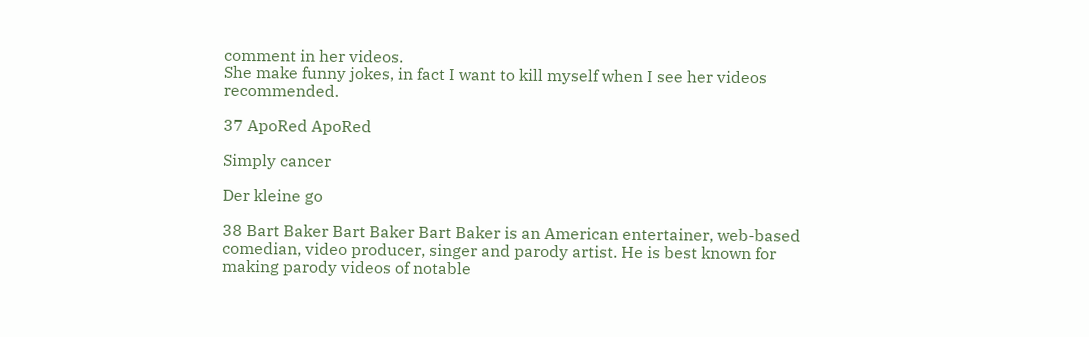comment in her videos.
She make funny jokes, in fact I want to kill myself when I see her videos recommended.

37 ApoRed ApoRed

Simply cancer

Der kleine go

38 Bart Baker Bart Baker Bart Baker is an American entertainer, web-based comedian, video producer, singer and parody artist. He is best known for making parody videos of notable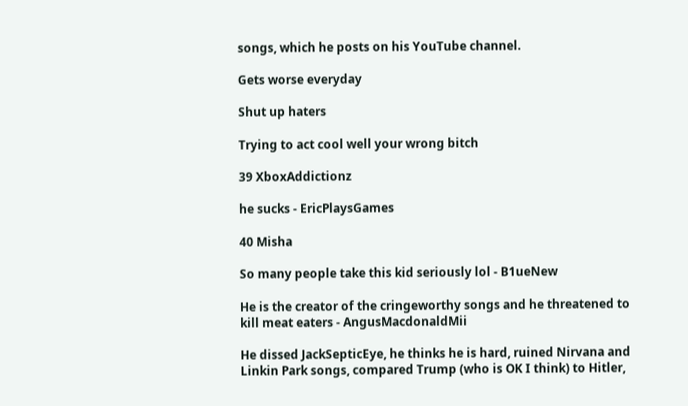songs, which he posts on his YouTube channel.

Gets worse everyday

Shut up haters

Trying to act cool well your wrong bitch

39 XboxAddictionz

he sucks - EricPlaysGames

40 Misha

So many people take this kid seriously lol - B1ueNew

He is the creator of the cringeworthy songs and he threatened to kill meat eaters - AngusMacdonaldMii

He dissed JackSepticEye, he thinks he is hard, ruined Nirvana and Linkin Park songs, compared Trump (who is OK I think) to Hitler,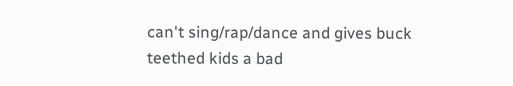can't sing/rap/dance and gives buck teethed kids a bad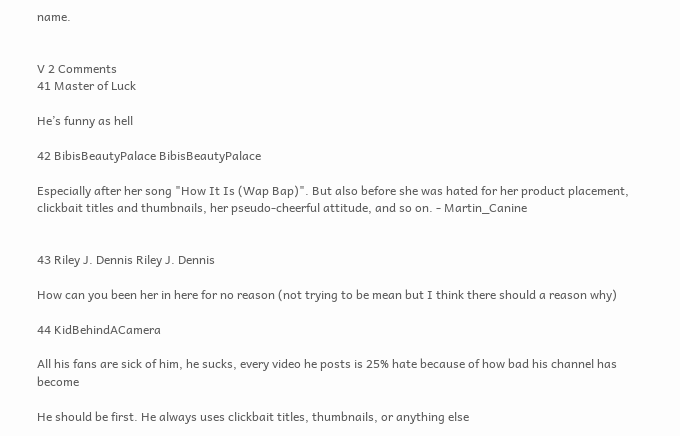name.


V 2 Comments
41 Master of Luck

He’s funny as hell

42 BibisBeautyPalace BibisBeautyPalace

Especially after her song "How It Is (Wap Bap)". But also before she was hated for her product placement, clickbait titles and thumbnails, her pseudo-cheerful attitude, and so on. - Martin_Canine


43 Riley J. Dennis Riley J. Dennis

How can you been her in here for no reason (not trying to be mean but I think there should a reason why)

44 KidBehindACamera

All his fans are sick of him, he sucks, every video he posts is 25% hate because of how bad his channel has become

He should be first. He always uses clickbait titles, thumbnails, or anything else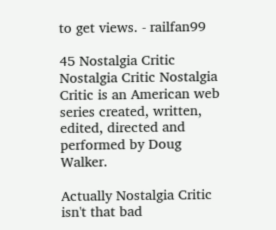to get views. - railfan99

45 Nostalgia Critic Nostalgia Critic Nostalgia Critic is an American web series created, written, edited, directed and performed by Doug Walker.

Actually Nostalgia Critic isn't that bad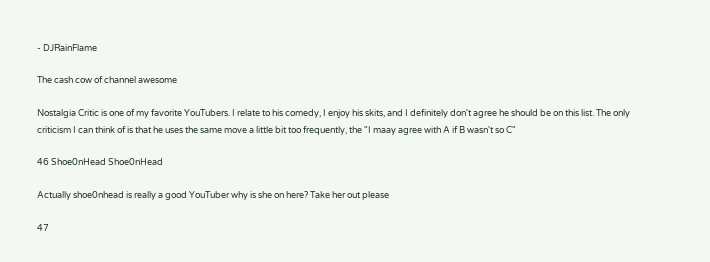- DJRainFlame

The cash cow of channel awesome

Nostalgia Critic is one of my favorite YouTubers. I relate to his comedy, I enjoy his skits, and I definitely don't agree he should be on this list. The only criticism I can think of is that he uses the same move a little bit too frequently, the "I maay agree with A if B wasn't so C"

46 Shoe0nHead Shoe0nHead

Actually shoe0nhead is really a good YouTuber why is she on here? Take her out please

47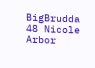BigBrudda
48 Nicole Arbor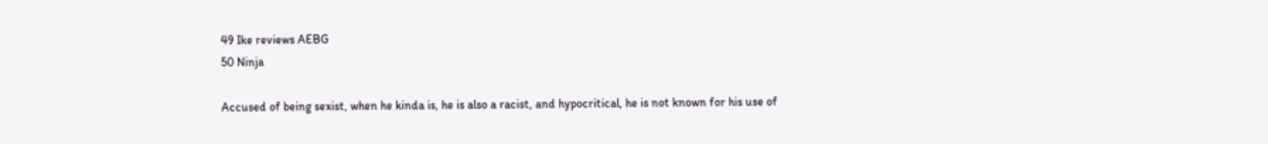49 Ike reviews AEBG
50 Ninja

Accused of being sexist, when he kinda is, he is also a racist, and hypocritical, he is not known for his use of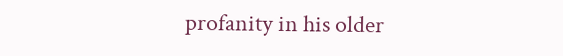profanity in his older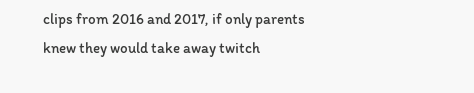clips from 2016 and 2017, if only parents knew they would take away twitch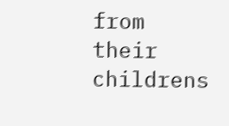from their childrens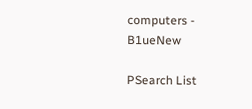computers - B1ueNew

PSearch List